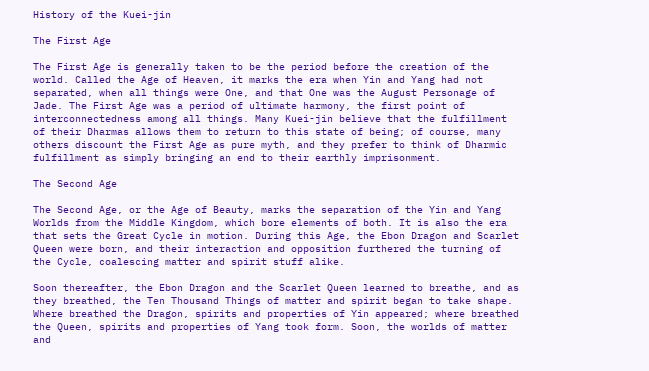History of the Kuei-jin

The First Age

The First Age is generally taken to be the period before the creation of the world. Called the Age of Heaven, it marks the era when Yin and Yang had not separated, when all things were One, and that One was the August Personage of Jade. The First Age was a period of ultimate harmony, the first point of interconnectedness among all things. Many Kuei-jin believe that the fulfillment of their Dharmas allows them to return to this state of being; of course, many others discount the First Age as pure myth, and they prefer to think of Dharmic fulfillment as simply bringing an end to their earthly imprisonment.

The Second Age

The Second Age, or the Age of Beauty, marks the separation of the Yin and Yang Worlds from the Middle Kingdom, which bore elements of both. It is also the era that sets the Great Cycle in motion. During this Age, the Ebon Dragon and Scarlet Queen were born, and their interaction and opposition furthered the turning of the Cycle, coalescing matter and spirit stuff alike.

Soon thereafter, the Ebon Dragon and the Scarlet Queen learned to breathe, and as they breathed, the Ten Thousand Things of matter and spirit began to take shape. Where breathed the Dragon, spirits and properties of Yin appeared; where breathed the Queen, spirits and properties of Yang took form. Soon, the worlds of matter and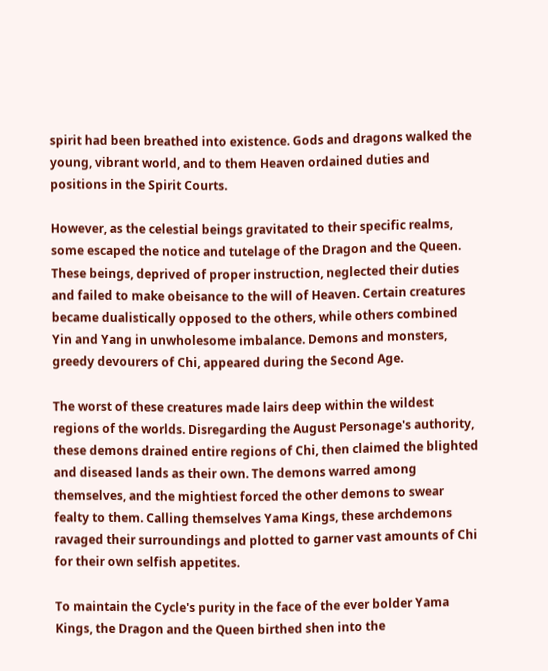spirit had been breathed into existence. Gods and dragons walked the young, vibrant world, and to them Heaven ordained duties and positions in the Spirit Courts.

However, as the celestial beings gravitated to their specific realms, some escaped the notice and tutelage of the Dragon and the Queen. These beings, deprived of proper instruction, neglected their duties and failed to make obeisance to the will of Heaven. Certain creatures became dualistically opposed to the others, while others combined Yin and Yang in unwholesome imbalance. Demons and monsters, greedy devourers of Chi, appeared during the Second Age.

The worst of these creatures made lairs deep within the wildest regions of the worlds. Disregarding the August Personage's authority, these demons drained entire regions of Chi, then claimed the blighted and diseased lands as their own. The demons warred among themselves, and the mightiest forced the other demons to swear fealty to them. Calling themselves Yama Kings, these archdemons ravaged their surroundings and plotted to garner vast amounts of Chi for their own selfish appetites.

To maintain the Cycle's purity in the face of the ever bolder Yama Kings, the Dragon and the Queen birthed shen into the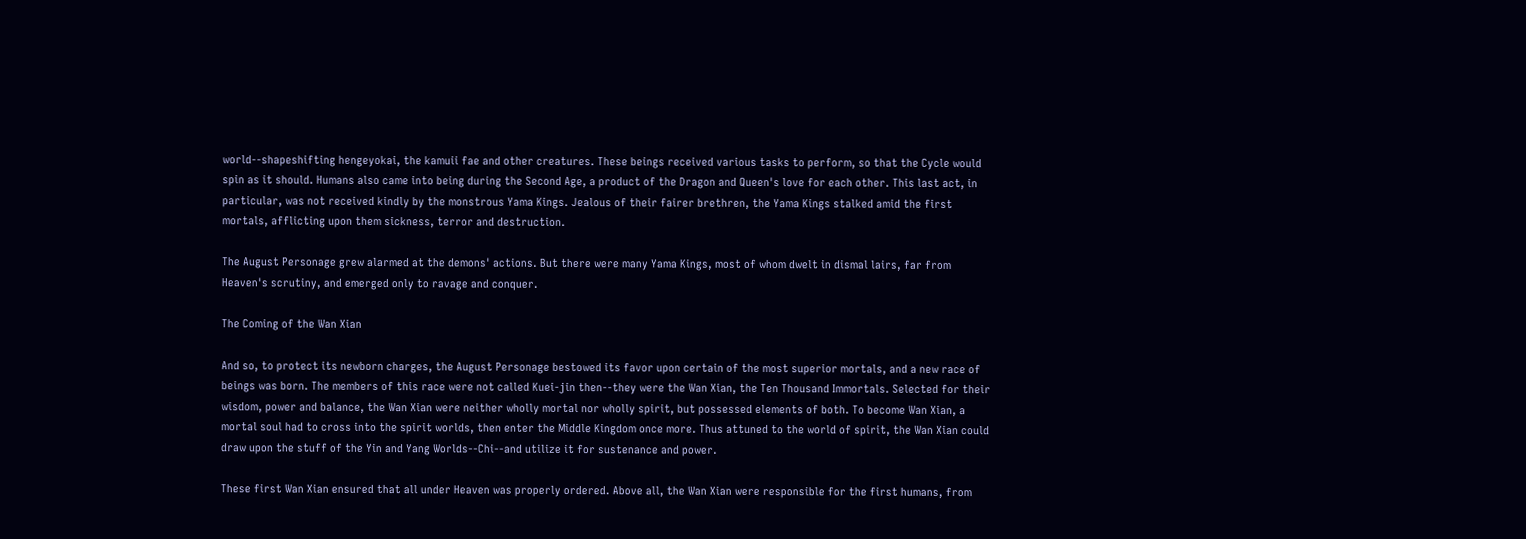world--shapeshifting hengeyokai, the kamuii fae and other creatures. These beings received various tasks to perform, so that the Cycle would spin as it should. Humans also came into being during the Second Age, a product of the Dragon and Queen's love for each other. This last act, in particular, was not received kindly by the monstrous Yama Kings. Jealous of their fairer brethren, the Yama Kings stalked amid the first mortals, afflicting upon them sickness, terror and destruction.

The August Personage grew alarmed at the demons' actions. But there were many Yama Kings, most of whom dwelt in dismal lairs, far from Heaven's scrutiny, and emerged only to ravage and conquer.

The Coming of the Wan Xian

And so, to protect its newborn charges, the August Personage bestowed its favor upon certain of the most superior mortals, and a new race of beings was born. The members of this race were not called Kuei-jin then--they were the Wan Xian, the Ten Thousand Immortals. Selected for their wisdom, power and balance, the Wan Xian were neither wholly mortal nor wholly spirit, but possessed elements of both. To become Wan Xian, a mortal soul had to cross into the spirit worlds, then enter the Middle Kingdom once more. Thus attuned to the world of spirit, the Wan Xian could draw upon the stuff of the Yin and Yang Worlds--Chi--and utilize it for sustenance and power.

These first Wan Xian ensured that all under Heaven was properly ordered. Above all, the Wan Xian were responsible for the first humans, from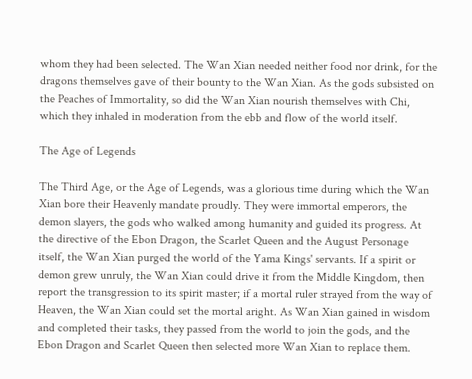whom they had been selected. The Wan Xian needed neither food nor drink, for the dragons themselves gave of their bounty to the Wan Xian. As the gods subsisted on the Peaches of Immortality, so did the Wan Xian nourish themselves with Chi, which they inhaled in moderation from the ebb and flow of the world itself.

The Age of Legends

The Third Age, or the Age of Legends, was a glorious time during which the Wan Xian bore their Heavenly mandate proudly. They were immortal emperors, the demon slayers, the gods who walked among humanity and guided its progress. At the directive of the Ebon Dragon, the Scarlet Queen and the August Personage itself, the Wan Xian purged the world of the Yama Kings' servants. If a spirit or demon grew unruly, the Wan Xian could drive it from the Middle Kingdom, then report the transgression to its spirit master; if a mortal ruler strayed from the way of Heaven, the Wan Xian could set the mortal aright. As Wan Xian gained in wisdom and completed their tasks, they passed from the world to join the gods, and the Ebon Dragon and Scarlet Queen then selected more Wan Xian to replace them.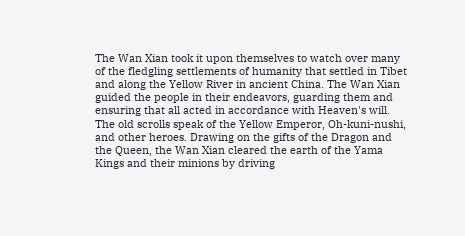The Wan Xian took it upon themselves to watch over many of the fledgling settlements of humanity that settled in Tibet and along the Yellow River in ancient China. The Wan Xian guided the people in their endeavors, guarding them and ensuring that all acted in accordance with Heaven's will. The old scrolls speak of the Yellow Emperor, Oh-kuni-nushi, and other heroes. Drawing on the gifts of the Dragon and the Queen, the Wan Xian cleared the earth of the Yama Kings and their minions by driving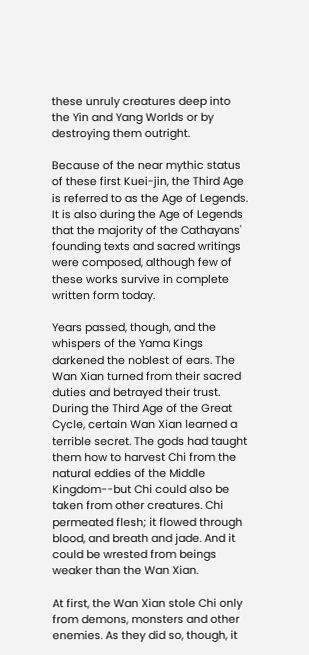these unruly creatures deep into the Yin and Yang Worlds or by destroying them outright.

Because of the near mythic status of these first Kuei-jin, the Third Age is referred to as the Age of Legends. It is also during the Age of Legends that the majority of the Cathayans' founding texts and sacred writings were composed, although few of these works survive in complete written form today.

Years passed, though, and the whispers of the Yama Kings darkened the noblest of ears. The Wan Xian turned from their sacred duties and betrayed their trust. During the Third Age of the Great Cycle, certain Wan Xian learned a terrible secret. The gods had taught them how to harvest Chi from the natural eddies of the Middle Kingdom--but Chi could also be taken from other creatures. Chi permeated flesh; it flowed through blood, and breath and jade. And it could be wrested from beings weaker than the Wan Xian.

At first, the Wan Xian stole Chi only from demons, monsters and other enemies. As they did so, though, it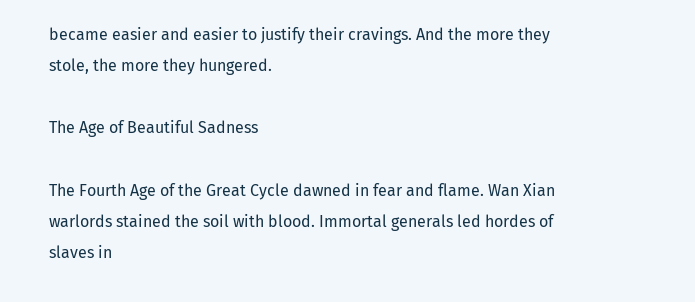became easier and easier to justify their cravings. And the more they stole, the more they hungered.

The Age of Beautiful Sadness

The Fourth Age of the Great Cycle dawned in fear and flame. Wan Xian warlords stained the soil with blood. Immortal generals led hordes of slaves in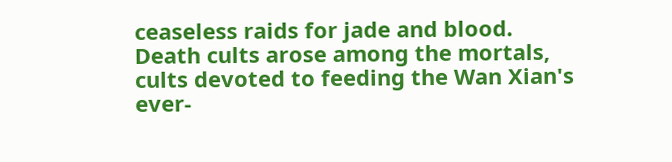ceaseless raids for jade and blood. Death cults arose among the mortals, cults devoted to feeding the Wan Xian's ever-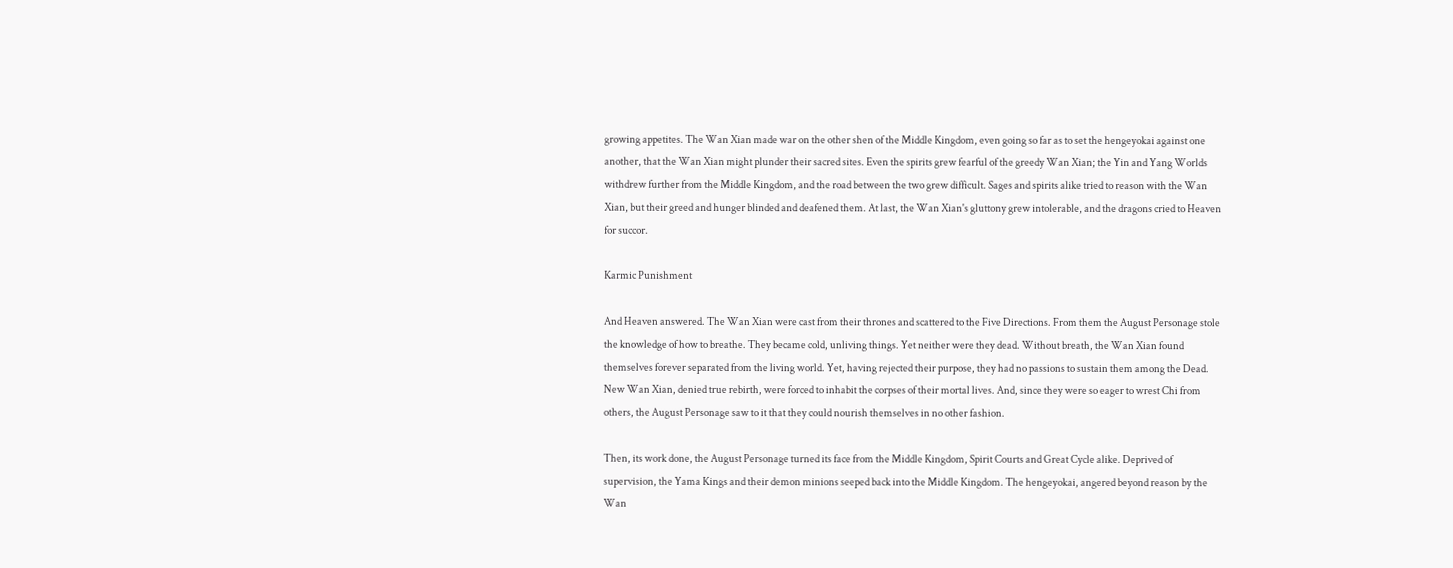growing appetites. The Wan Xian made war on the other shen of the Middle Kingdom, even going so far as to set the hengeyokai against one another, that the Wan Xian might plunder their sacred sites. Even the spirits grew fearful of the greedy Wan Xian; the Yin and Yang Worlds withdrew further from the Middle Kingdom, and the road between the two grew difficult. Sages and spirits alike tried to reason with the Wan Xian, but their greed and hunger blinded and deafened them. At last, the Wan Xian's gluttony grew intolerable, and the dragons cried to Heaven for succor.

Karmic Punishment

And Heaven answered. The Wan Xian were cast from their thrones and scattered to the Five Directions. From them the August Personage stole the knowledge of how to breathe. They became cold, unliving things. Yet neither were they dead. Without breath, the Wan Xian found themselves forever separated from the living world. Yet, having rejected their purpose, they had no passions to sustain them among the Dead. New Wan Xian, denied true rebirth, were forced to inhabit the corpses of their mortal lives. And, since they were so eager to wrest Chi from others, the August Personage saw to it that they could nourish themselves in no other fashion.

Then, its work done, the August Personage turned its face from the Middle Kingdom, Spirit Courts and Great Cycle alike. Deprived of supervision, the Yama Kings and their demon minions seeped back into the Middle Kingdom. The hengeyokai, angered beyond reason by the Wan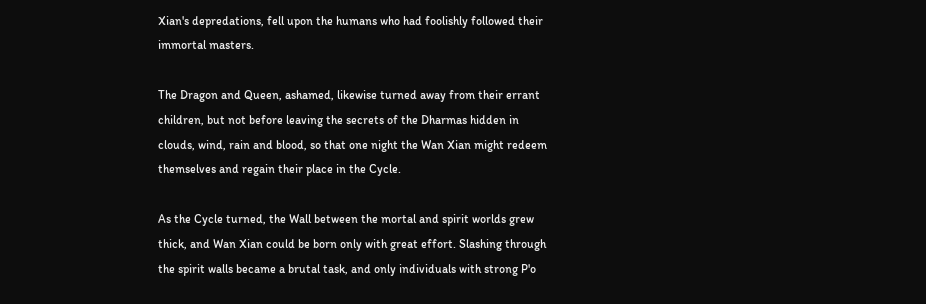Xian's depredations, fell upon the humans who had foolishly followed their immortal masters.

The Dragon and Queen, ashamed, likewise turned away from their errant children, but not before leaving the secrets of the Dharmas hidden in clouds, wind, rain and blood, so that one night the Wan Xian might redeem themselves and regain their place in the Cycle.

As the Cycle turned, the Wall between the mortal and spirit worlds grew thick, and Wan Xian could be born only with great effort. Slashing through the spirit walls became a brutal task, and only individuals with strong P'o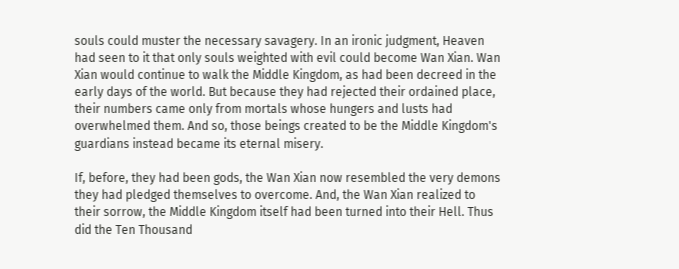souls could muster the necessary savagery. In an ironic judgment, Heaven had seen to it that only souls weighted with evil could become Wan Xian. Wan Xian would continue to walk the Middle Kingdom, as had been decreed in the early days of the world. But because they had rejected their ordained place, their numbers came only from mortals whose hungers and lusts had overwhelmed them. And so, those beings created to be the Middle Kingdom's guardians instead became its eternal misery.

If, before, they had been gods, the Wan Xian now resembled the very demons they had pledged themselves to overcome. And, the Wan Xian realized to their sorrow, the Middle Kingdom itself had been turned into their Hell. Thus did the Ten Thousand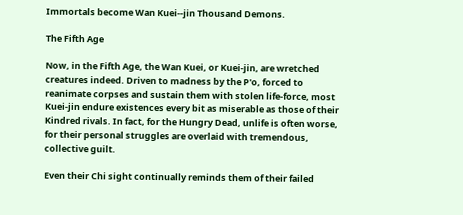Immortals become Wan Kuei--jin Thousand Demons.

The Fifth Age

Now, in the Fifth Age, the Wan Kuei, or Kuei-jin, are wretched creatures indeed. Driven to madness by the P'o, forced to reanimate corpses and sustain them with stolen life-force, most Kuei-jin endure existences every bit as miserable as those of their Kindred rivals. In fact, for the Hungry Dead, unlife is often worse, for their personal struggles are overlaid with tremendous, collective guilt.

Even their Chi sight continually reminds them of their failed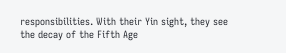responsibilities. With their Yin sight, they see the decay of the Fifth Age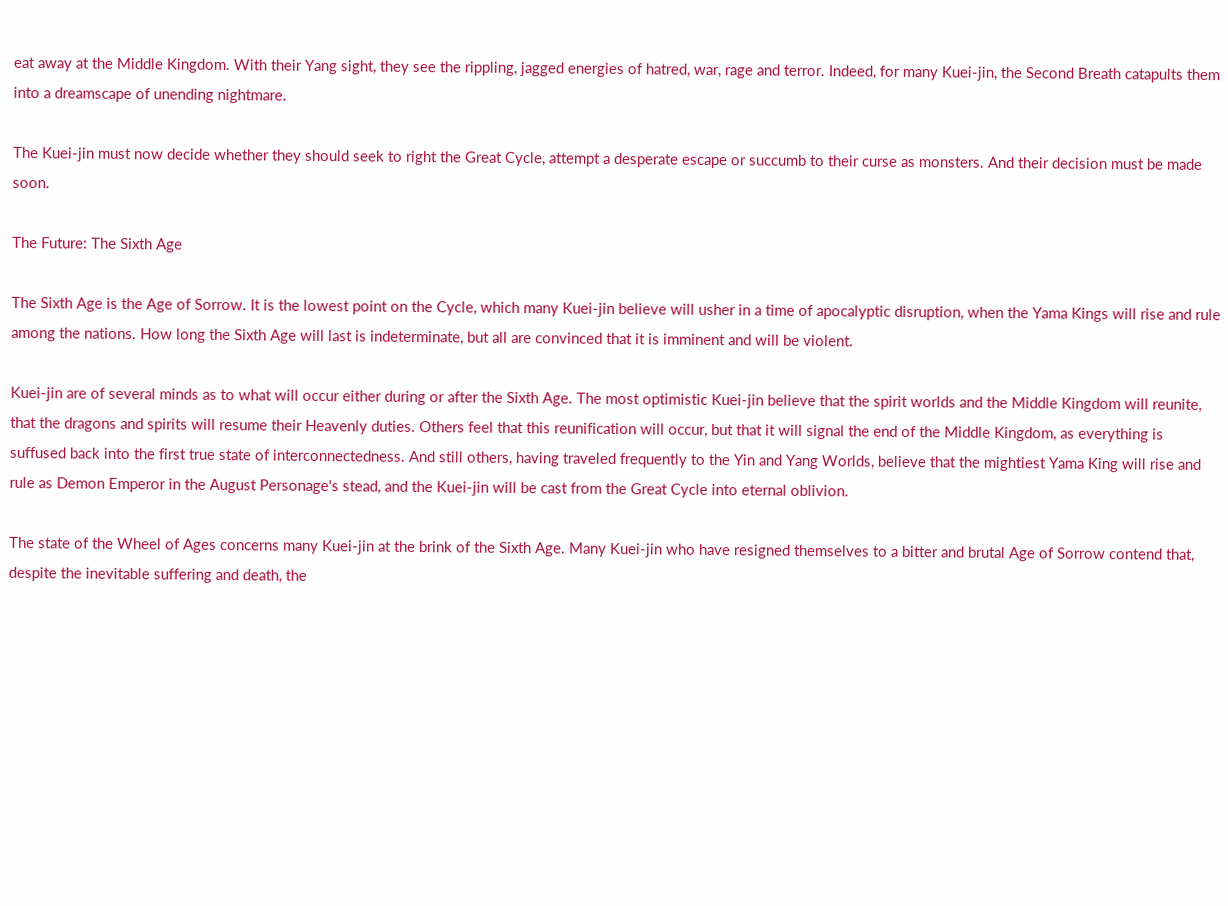eat away at the Middle Kingdom. With their Yang sight, they see the rippling, jagged energies of hatred, war, rage and terror. Indeed, for many Kuei-jin, the Second Breath catapults them into a dreamscape of unending nightmare.

The Kuei-jin must now decide whether they should seek to right the Great Cycle, attempt a desperate escape or succumb to their curse as monsters. And their decision must be made soon.

The Future: The Sixth Age

The Sixth Age is the Age of Sorrow. It is the lowest point on the Cycle, which many Kuei-jin believe will usher in a time of apocalyptic disruption, when the Yama Kings will rise and rule among the nations. How long the Sixth Age will last is indeterminate, but all are convinced that it is imminent and will be violent.

Kuei-jin are of several minds as to what will occur either during or after the Sixth Age. The most optimistic Kuei-jin believe that the spirit worlds and the Middle Kingdom will reunite, that the dragons and spirits will resume their Heavenly duties. Others feel that this reunification will occur, but that it will signal the end of the Middle Kingdom, as everything is suffused back into the first true state of interconnectedness. And still others, having traveled frequently to the Yin and Yang Worlds, believe that the mightiest Yama King will rise and rule as Demon Emperor in the August Personage's stead, and the Kuei-jin will be cast from the Great Cycle into eternal oblivion.

The state of the Wheel of Ages concerns many Kuei-jin at the brink of the Sixth Age. Many Kuei-jin who have resigned themselves to a bitter and brutal Age of Sorrow contend that, despite the inevitable suffering and death, the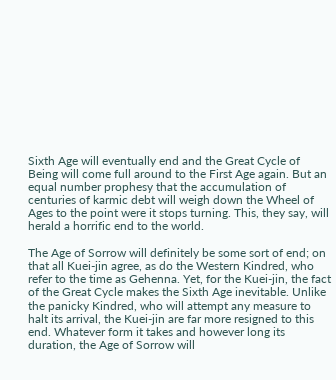Sixth Age will eventually end and the Great Cycle of Being will come full around to the First Age again. But an equal number prophesy that the accumulation of centuries of karmic debt will weigh down the Wheel of Ages to the point were it stops turning. This, they say, will herald a horrific end to the world.

The Age of Sorrow will definitely be some sort of end; on that all Kuei-jin agree, as do the Western Kindred, who refer to the time as Gehenna. Yet, for the Kuei-jin, the fact of the Great Cycle makes the Sixth Age inevitable. Unlike the panicky Kindred, who will attempt any measure to halt its arrival, the Kuei-jin are far more resigned to this end. Whatever form it takes and however long its duration, the Age of Sorrow will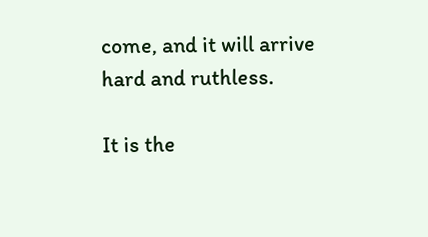come, and it will arrive hard and ruthless.

It is the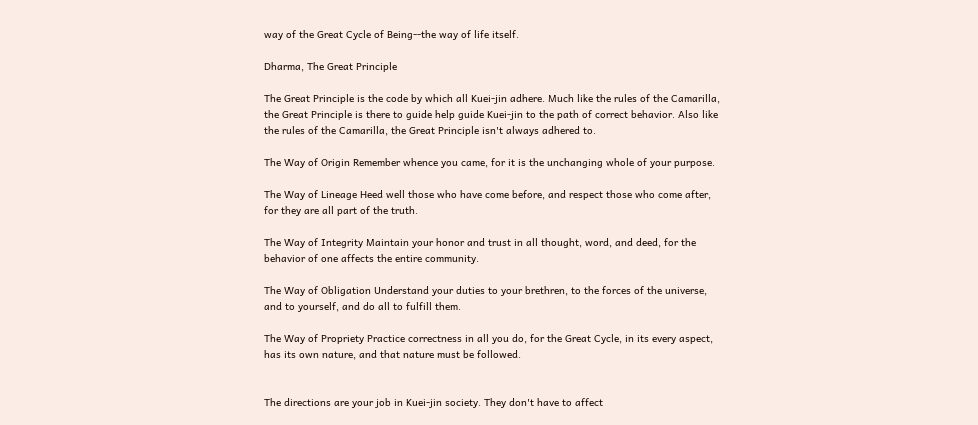way of the Great Cycle of Being--the way of life itself.

Dharma, The Great Principle

The Great Principle is the code by which all Kuei-jin adhere. Much like the rules of the Camarilla, the Great Principle is there to guide help guide Kuei-jin to the path of correct behavior. Also like the rules of the Camarilla, the Great Principle isn't always adhered to.

The Way of Origin Remember whence you came, for it is the unchanging whole of your purpose.

The Way of Lineage Heed well those who have come before, and respect those who come after, for they are all part of the truth.

The Way of Integrity Maintain your honor and trust in all thought, word, and deed, for the behavior of one affects the entire community.

The Way of Obligation Understand your duties to your brethren, to the forces of the universe, and to yourself, and do all to fulfill them.

The Way of Propriety Practice correctness in all you do, for the Great Cycle, in its every aspect, has its own nature, and that nature must be followed.


The directions are your job in Kuei-jin society. They don't have to affect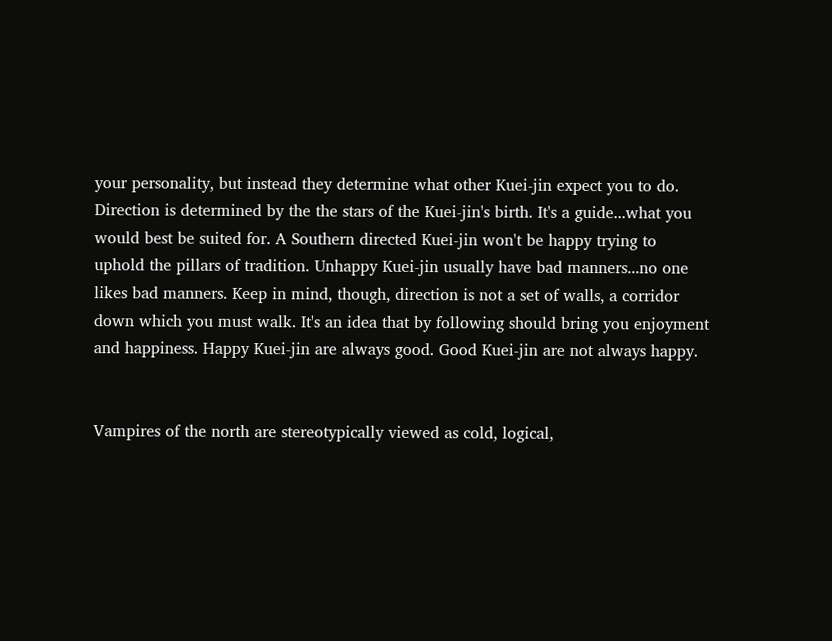your personality, but instead they determine what other Kuei-jin expect you to do. Direction is determined by the the stars of the Kuei-jin's birth. It's a guide...what you would best be suited for. A Southern directed Kuei-jin won't be happy trying to uphold the pillars of tradition. Unhappy Kuei-jin usually have bad manners...no one likes bad manners. Keep in mind, though, direction is not a set of walls, a corridor down which you must walk. It's an idea that by following should bring you enjoyment and happiness. Happy Kuei-jin are always good. Good Kuei-jin are not always happy.


Vampires of the north are stereotypically viewed as cold, logical,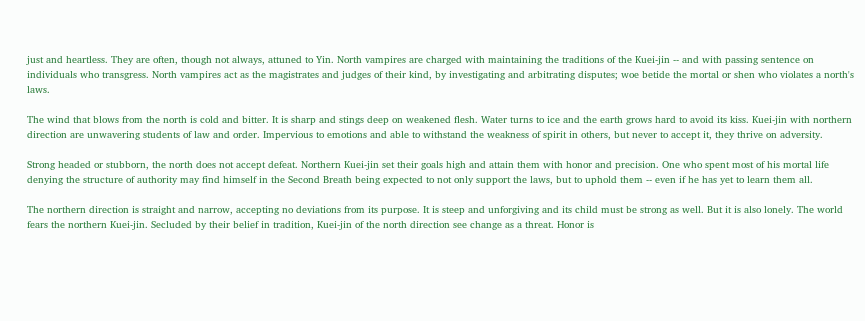just and heartless. They are often, though not always, attuned to Yin. North vampires are charged with maintaining the traditions of the Kuei-jin -- and with passing sentence on individuals who transgress. North vampires act as the magistrates and judges of their kind, by investigating and arbitrating disputes; woe betide the mortal or shen who violates a north's laws.

The wind that blows from the north is cold and bitter. It is sharp and stings deep on weakened flesh. Water turns to ice and the earth grows hard to avoid its kiss. Kuei-jin with northern direction are unwavering students of law and order. Impervious to emotions and able to withstand the weakness of spirit in others, but never to accept it, they thrive on adversity.

Strong headed or stubborn, the north does not accept defeat. Northern Kuei-jin set their goals high and attain them with honor and precision. One who spent most of his mortal life denying the structure of authority may find himself in the Second Breath being expected to not only support the laws, but to uphold them -- even if he has yet to learn them all.

The northern direction is straight and narrow, accepting no deviations from its purpose. It is steep and unforgiving and its child must be strong as well. But it is also lonely. The world fears the northern Kuei-jin. Secluded by their belief in tradition, Kuei-jin of the north direction see change as a threat. Honor is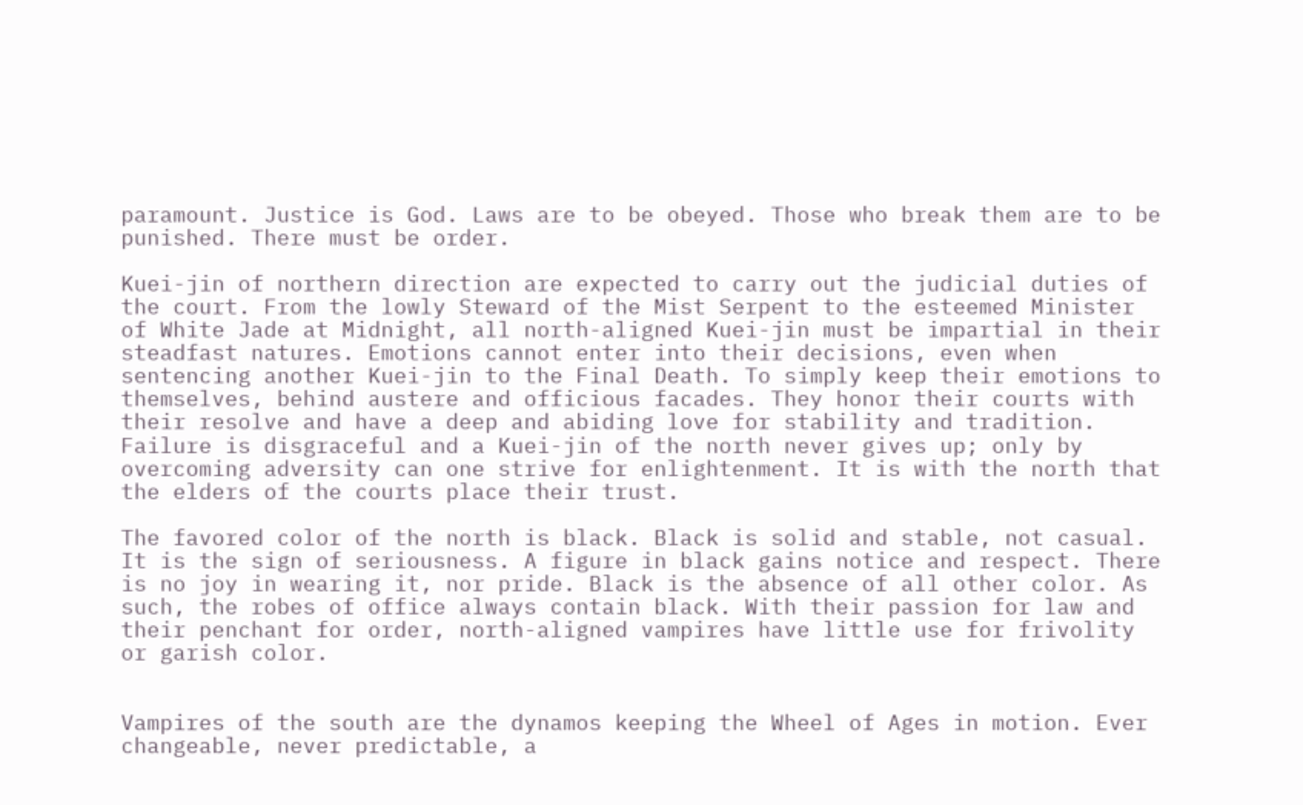paramount. Justice is God. Laws are to be obeyed. Those who break them are to be punished. There must be order.

Kuei-jin of northern direction are expected to carry out the judicial duties of the court. From the lowly Steward of the Mist Serpent to the esteemed Minister of White Jade at Midnight, all north-aligned Kuei-jin must be impartial in their steadfast natures. Emotions cannot enter into their decisions, even when sentencing another Kuei-jin to the Final Death. To simply keep their emotions to themselves, behind austere and officious facades. They honor their courts with their resolve and have a deep and abiding love for stability and tradition. Failure is disgraceful and a Kuei-jin of the north never gives up; only by overcoming adversity can one strive for enlightenment. It is with the north that the elders of the courts place their trust.

The favored color of the north is black. Black is solid and stable, not casual. It is the sign of seriousness. A figure in black gains notice and respect. There is no joy in wearing it, nor pride. Black is the absence of all other color. As such, the robes of office always contain black. With their passion for law and their penchant for order, north-aligned vampires have little use for frivolity or garish color.


Vampires of the south are the dynamos keeping the Wheel of Ages in motion. Ever changeable, never predictable, a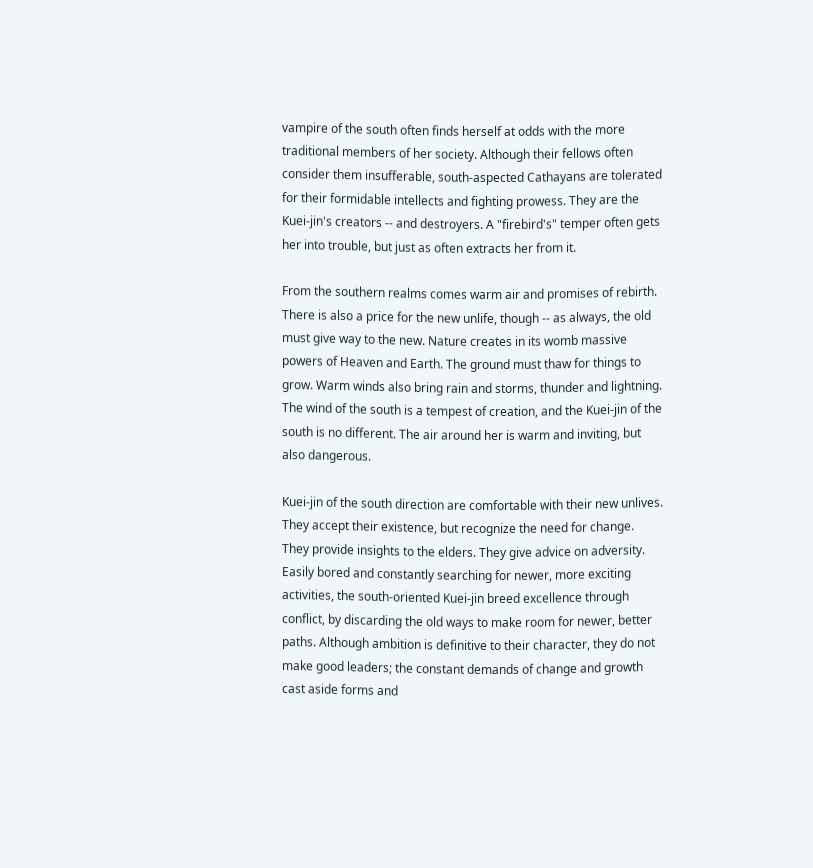vampire of the south often finds herself at odds with the more traditional members of her society. Although their fellows often consider them insufferable, south-aspected Cathayans are tolerated for their formidable intellects and fighting prowess. They are the Kuei-jin's creators -- and destroyers. A "firebird's" temper often gets her into trouble, but just as often extracts her from it.

From the southern realms comes warm air and promises of rebirth. There is also a price for the new unlife, though -- as always, the old must give way to the new. Nature creates in its womb massive powers of Heaven and Earth. The ground must thaw for things to grow. Warm winds also bring rain and storms, thunder and lightning. The wind of the south is a tempest of creation, and the Kuei-jin of the south is no different. The air around her is warm and inviting, but also dangerous.

Kuei-jin of the south direction are comfortable with their new unlives. They accept their existence, but recognize the need for change. They provide insights to the elders. They give advice on adversity. Easily bored and constantly searching for newer, more exciting activities, the south-oriented Kuei-jin breed excellence through conflict, by discarding the old ways to make room for newer, better paths. Although ambition is definitive to their character, they do not make good leaders; the constant demands of change and growth cast aside forms and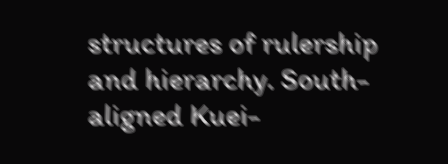structures of rulership and hierarchy. South-aligned Kuei-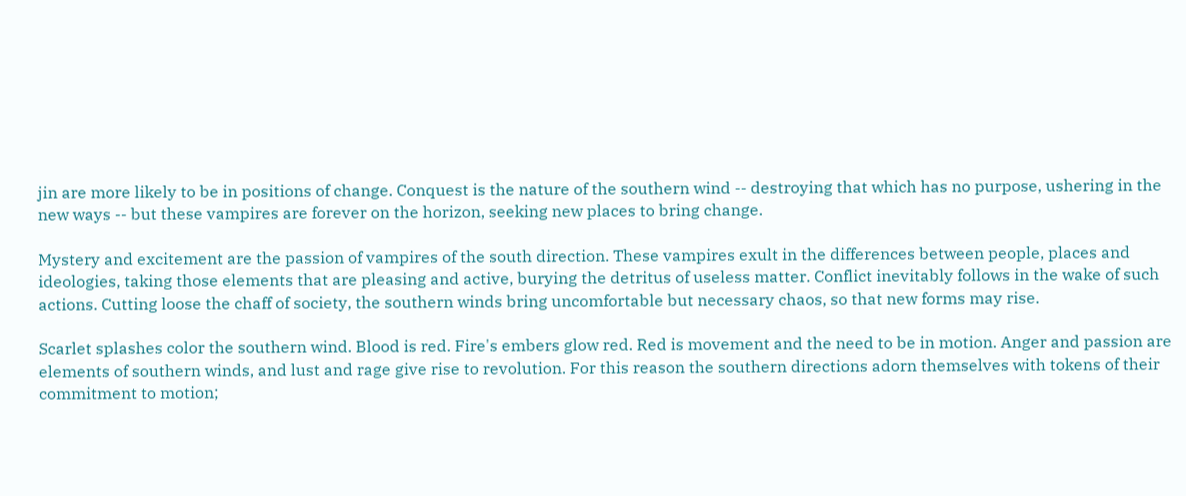jin are more likely to be in positions of change. Conquest is the nature of the southern wind -- destroying that which has no purpose, ushering in the new ways -- but these vampires are forever on the horizon, seeking new places to bring change.

Mystery and excitement are the passion of vampires of the south direction. These vampires exult in the differences between people, places and ideologies, taking those elements that are pleasing and active, burying the detritus of useless matter. Conflict inevitably follows in the wake of such actions. Cutting loose the chaff of society, the southern winds bring uncomfortable but necessary chaos, so that new forms may rise.

Scarlet splashes color the southern wind. Blood is red. Fire's embers glow red. Red is movement and the need to be in motion. Anger and passion are elements of southern winds, and lust and rage give rise to revolution. For this reason the southern directions adorn themselves with tokens of their commitment to motion;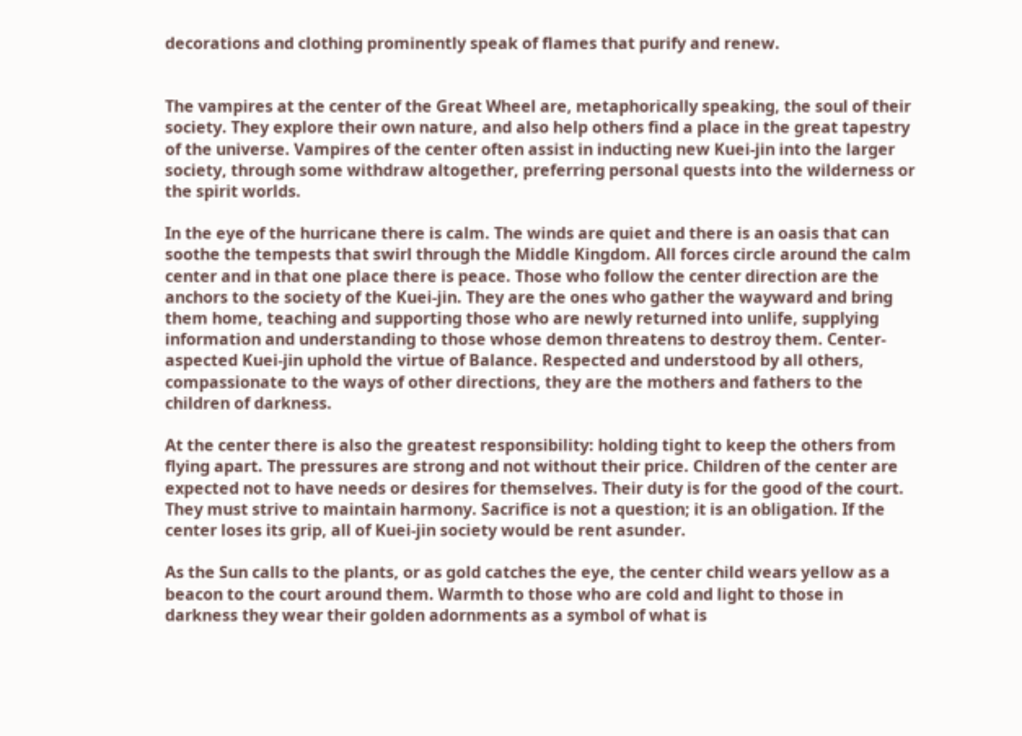decorations and clothing prominently speak of flames that purify and renew.


The vampires at the center of the Great Wheel are, metaphorically speaking, the soul of their society. They explore their own nature, and also help others find a place in the great tapestry of the universe. Vampires of the center often assist in inducting new Kuei-jin into the larger society, through some withdraw altogether, preferring personal quests into the wilderness or the spirit worlds.

In the eye of the hurricane there is calm. The winds are quiet and there is an oasis that can soothe the tempests that swirl through the Middle Kingdom. All forces circle around the calm center and in that one place there is peace. Those who follow the center direction are the anchors to the society of the Kuei-jin. They are the ones who gather the wayward and bring them home, teaching and supporting those who are newly returned into unlife, supplying information and understanding to those whose demon threatens to destroy them. Center-aspected Kuei-jin uphold the virtue of Balance. Respected and understood by all others, compassionate to the ways of other directions, they are the mothers and fathers to the children of darkness.

At the center there is also the greatest responsibility: holding tight to keep the others from flying apart. The pressures are strong and not without their price. Children of the center are expected not to have needs or desires for themselves. Their duty is for the good of the court. They must strive to maintain harmony. Sacrifice is not a question; it is an obligation. If the center loses its grip, all of Kuei-jin society would be rent asunder.

As the Sun calls to the plants, or as gold catches the eye, the center child wears yellow as a beacon to the court around them. Warmth to those who are cold and light to those in darkness they wear their golden adornments as a symbol of what is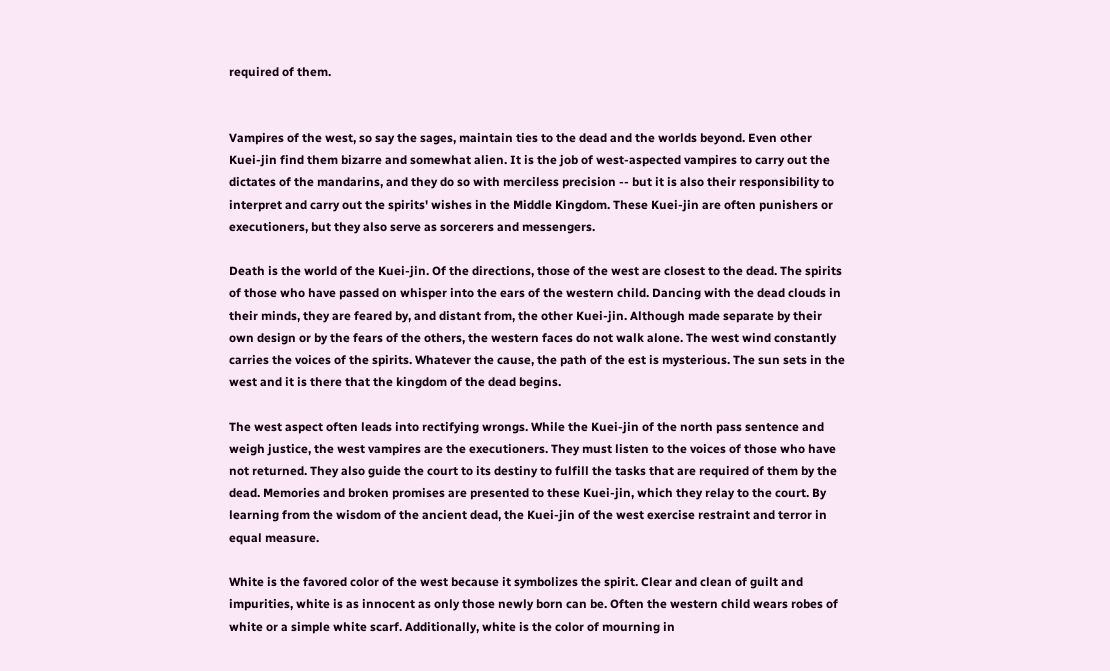required of them.


Vampires of the west, so say the sages, maintain ties to the dead and the worlds beyond. Even other Kuei-jin find them bizarre and somewhat alien. It is the job of west-aspected vampires to carry out the dictates of the mandarins, and they do so with merciless precision -- but it is also their responsibility to interpret and carry out the spirits' wishes in the Middle Kingdom. These Kuei-jin are often punishers or executioners, but they also serve as sorcerers and messengers.

Death is the world of the Kuei-jin. Of the directions, those of the west are closest to the dead. The spirits of those who have passed on whisper into the ears of the western child. Dancing with the dead clouds in their minds, they are feared by, and distant from, the other Kuei-jin. Although made separate by their own design or by the fears of the others, the western faces do not walk alone. The west wind constantly carries the voices of the spirits. Whatever the cause, the path of the est is mysterious. The sun sets in the west and it is there that the kingdom of the dead begins.

The west aspect often leads into rectifying wrongs. While the Kuei-jin of the north pass sentence and weigh justice, the west vampires are the executioners. They must listen to the voices of those who have not returned. They also guide the court to its destiny to fulfill the tasks that are required of them by the dead. Memories and broken promises are presented to these Kuei-jin, which they relay to the court. By learning from the wisdom of the ancient dead, the Kuei-jin of the west exercise restraint and terror in equal measure.

White is the favored color of the west because it symbolizes the spirit. Clear and clean of guilt and impurities, white is as innocent as only those newly born can be. Often the western child wears robes of white or a simple white scarf. Additionally, white is the color of mourning in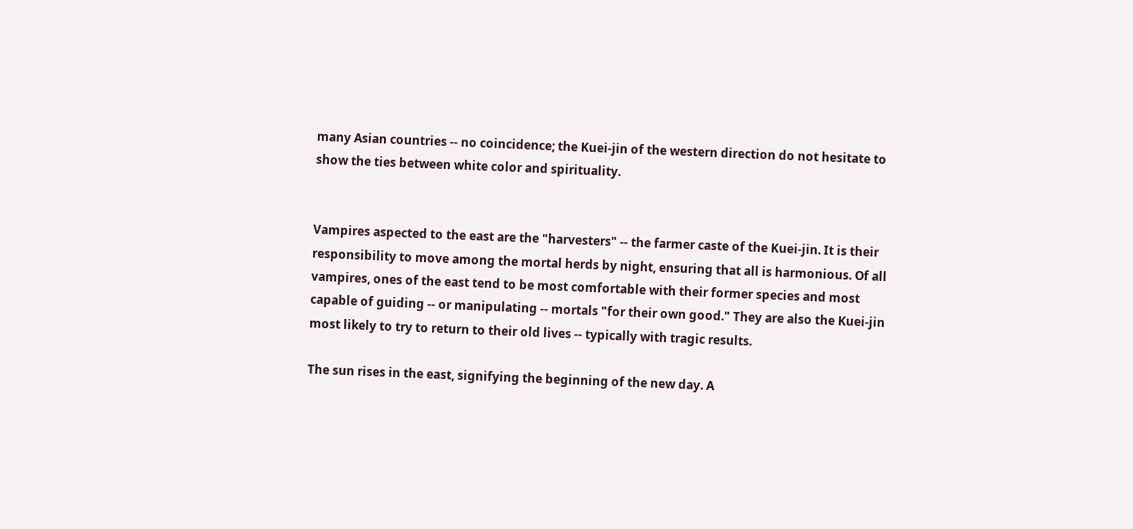many Asian countries -- no coincidence; the Kuei-jin of the western direction do not hesitate to show the ties between white color and spirituality.


Vampires aspected to the east are the "harvesters" -- the farmer caste of the Kuei-jin. It is their responsibility to move among the mortal herds by night, ensuring that all is harmonious. Of all vampires, ones of the east tend to be most comfortable with their former species and most capable of guiding -- or manipulating -- mortals "for their own good." They are also the Kuei-jin most likely to try to return to their old lives -- typically with tragic results.

The sun rises in the east, signifying the beginning of the new day. A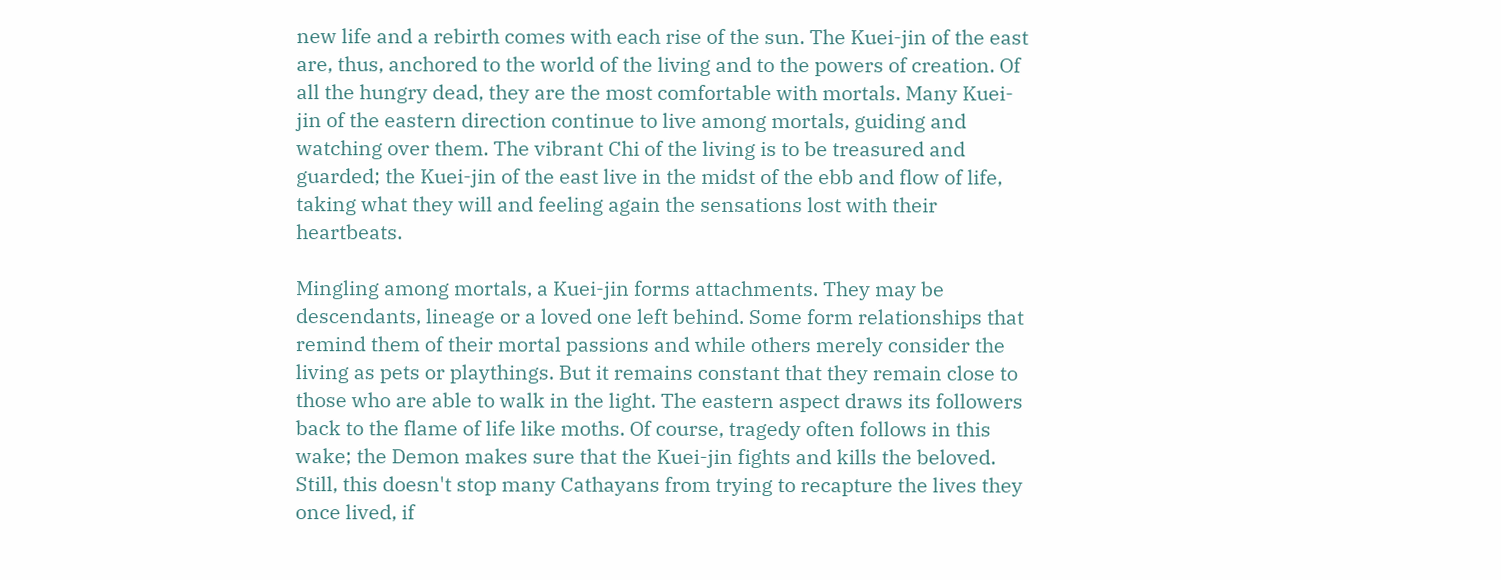new life and a rebirth comes with each rise of the sun. The Kuei-jin of the east are, thus, anchored to the world of the living and to the powers of creation. Of all the hungry dead, they are the most comfortable with mortals. Many Kuei-jin of the eastern direction continue to live among mortals, guiding and watching over them. The vibrant Chi of the living is to be treasured and guarded; the Kuei-jin of the east live in the midst of the ebb and flow of life, taking what they will and feeling again the sensations lost with their heartbeats.

Mingling among mortals, a Kuei-jin forms attachments. They may be descendants, lineage or a loved one left behind. Some form relationships that remind them of their mortal passions and while others merely consider the living as pets or playthings. But it remains constant that they remain close to those who are able to walk in the light. The eastern aspect draws its followers back to the flame of life like moths. Of course, tragedy often follows in this wake; the Demon makes sure that the Kuei-jin fights and kills the beloved. Still, this doesn't stop many Cathayans from trying to recapture the lives they once lived, if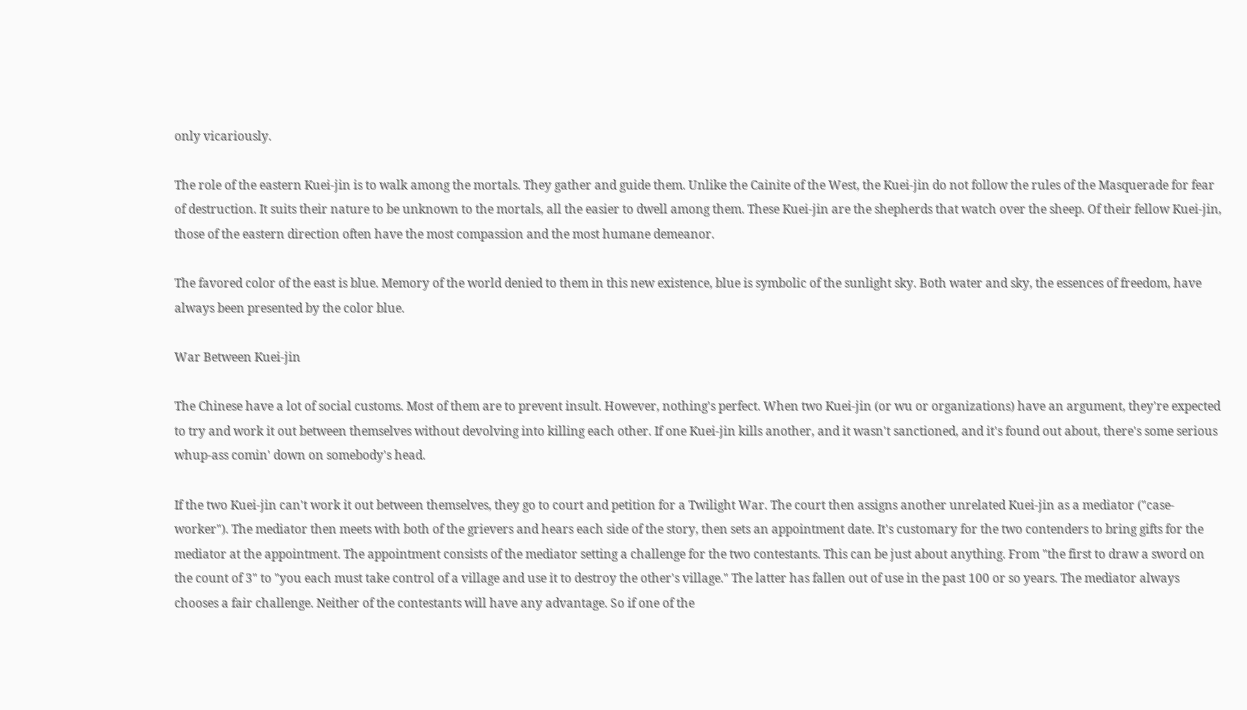only vicariously.

The role of the eastern Kuei-jin is to walk among the mortals. They gather and guide them. Unlike the Cainite of the West, the Kuei-jin do not follow the rules of the Masquerade for fear of destruction. It suits their nature to be unknown to the mortals, all the easier to dwell among them. These Kuei-jin are the shepherds that watch over the sheep. Of their fellow Kuei-jin, those of the eastern direction often have the most compassion and the most humane demeanor.

The favored color of the east is blue. Memory of the world denied to them in this new existence, blue is symbolic of the sunlight sky. Both water and sky, the essences of freedom, have always been presented by the color blue.

War Between Kuei-jin

The Chinese have a lot of social customs. Most of them are to prevent insult. However, nothing's perfect. When two Kuei-jin (or wu or organizations) have an argument, they're expected to try and work it out between themselves without devolving into killing each other. If one Kuei-jin kills another, and it wasn't sanctioned, and it's found out about, there's some serious whup-ass comin' down on somebody's head.

If the two Kuei-jin can't work it out between themselves, they go to court and petition for a Twilight War. The court then assigns another unrelated Kuei-jin as a mediator ("case-worker"). The mediator then meets with both of the grievers and hears each side of the story, then sets an appointment date. It's customary for the two contenders to bring gifts for the mediator at the appointment. The appointment consists of the mediator setting a challenge for the two contestants. This can be just about anything. From "the first to draw a sword on the count of 3" to "you each must take control of a village and use it to destroy the other's village." The latter has fallen out of use in the past 100 or so years. The mediator always chooses a fair challenge. Neither of the contestants will have any advantage. So if one of the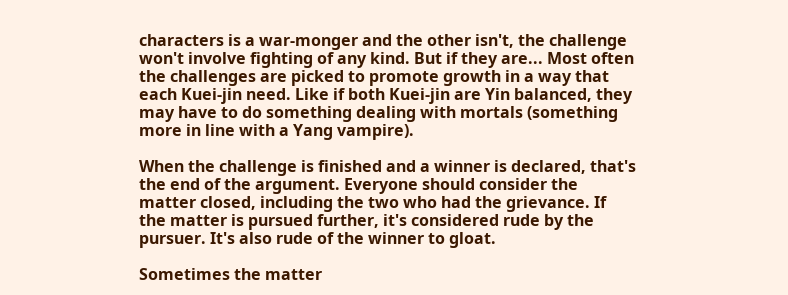characters is a war-monger and the other isn't, the challenge won't involve fighting of any kind. But if they are... Most often the challenges are picked to promote growth in a way that each Kuei-jin need. Like if both Kuei-jin are Yin balanced, they may have to do something dealing with mortals (something more in line with a Yang vampire).

When the challenge is finished and a winner is declared, that's the end of the argument. Everyone should consider the matter closed, including the two who had the grievance. If the matter is pursued further, it's considered rude by the pursuer. It's also rude of the winner to gloat.

Sometimes the matter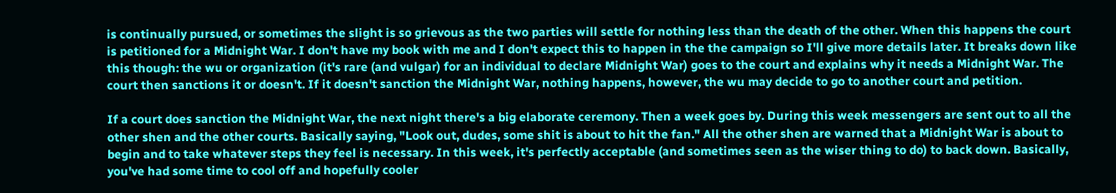is continually pursued, or sometimes the slight is so grievous as the two parties will settle for nothing less than the death of the other. When this happens the court is petitioned for a Midnight War. I don't have my book with me and I don't expect this to happen in the the campaign so I'll give more details later. It breaks down like this though: the wu or organization (it's rare (and vulgar) for an individual to declare Midnight War) goes to the court and explains why it needs a Midnight War. The court then sanctions it or doesn't. If it doesn't sanction the Midnight War, nothing happens, however, the wu may decide to go to another court and petition.

If a court does sanction the Midnight War, the next night there's a big elaborate ceremony. Then a week goes by. During this week messengers are sent out to all the other shen and the other courts. Basically saying, "Look out, dudes, some shit is about to hit the fan." All the other shen are warned that a Midnight War is about to begin and to take whatever steps they feel is necessary. In this week, it's perfectly acceptable (and sometimes seen as the wiser thing to do) to back down. Basically, you've had some time to cool off and hopefully cooler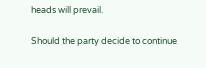heads will prevail.

Should the party decide to continue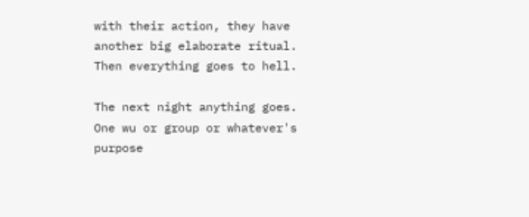with their action, they have another big elaborate ritual. Then everything goes to hell.

The next night anything goes. One wu or group or whatever's purpose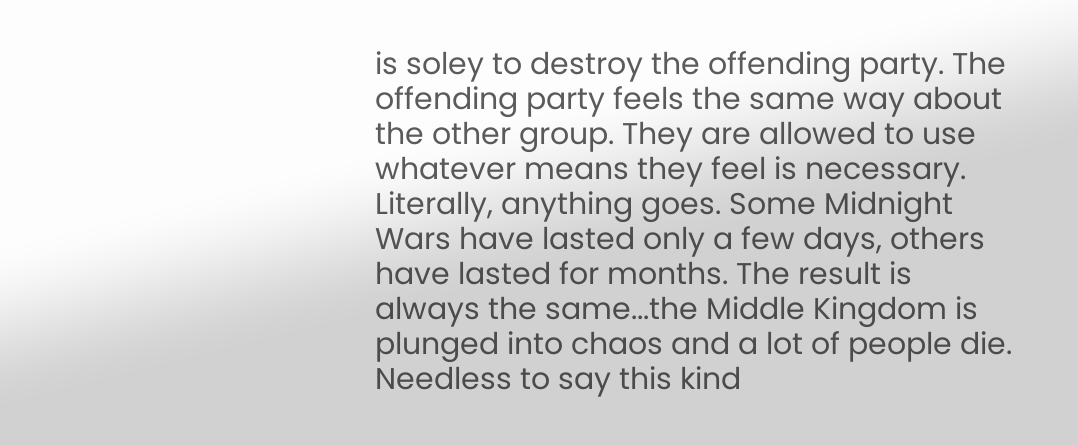is soley to destroy the offending party. The offending party feels the same way about the other group. They are allowed to use whatever means they feel is necessary. Literally, anything goes. Some Midnight Wars have lasted only a few days, others have lasted for months. The result is always the same...the Middle Kingdom is plunged into chaos and a lot of people die. Needless to say this kind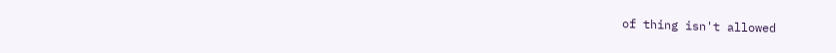of thing isn't allowed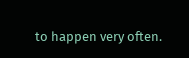to happen very often.